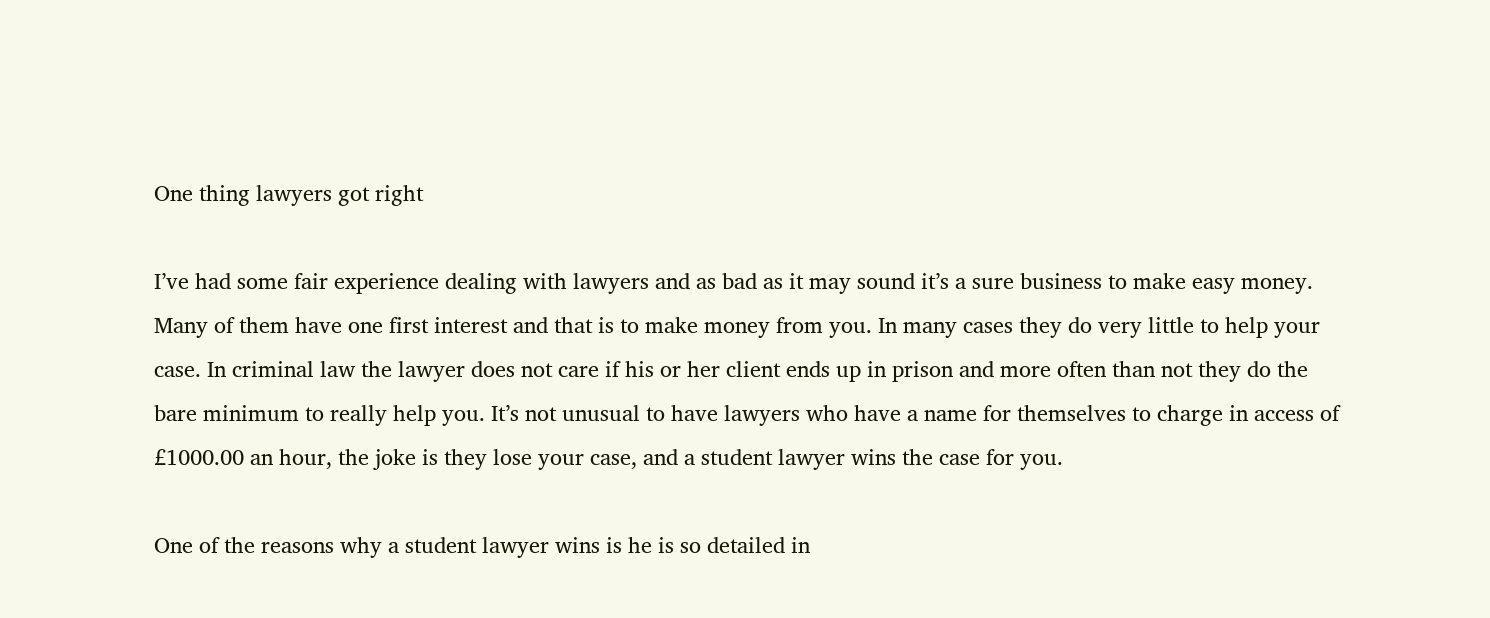One thing lawyers got right

I’ve had some fair experience dealing with lawyers and as bad as it may sound it’s a sure business to make easy money. Many of them have one first interest and that is to make money from you. In many cases they do very little to help your case. In criminal law the lawyer does not care if his or her client ends up in prison and more often than not they do the bare minimum to really help you. It’s not unusual to have lawyers who have a name for themselves to charge in access of £1000.00 an hour, the joke is they lose your case, and a student lawyer wins the case for you.

One of the reasons why a student lawyer wins is he is so detailed in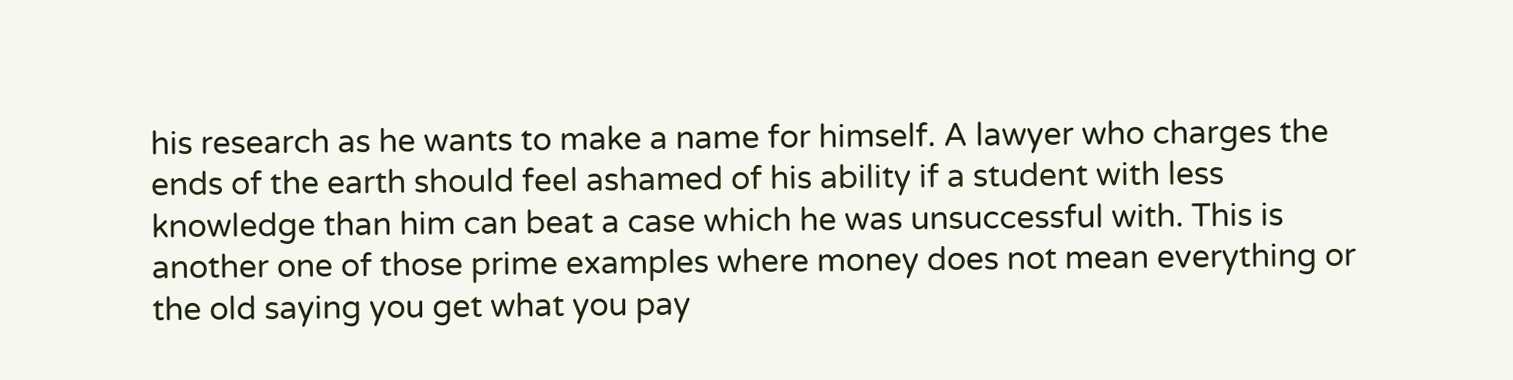his research as he wants to make a name for himself. A lawyer who charges the ends of the earth should feel ashamed of his ability if a student with less knowledge than him can beat a case which he was unsuccessful with. This is another one of those prime examples where money does not mean everything or the old saying you get what you pay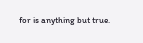for is anything but true.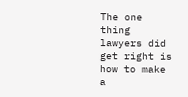The one thing lawyers did get right is how to make a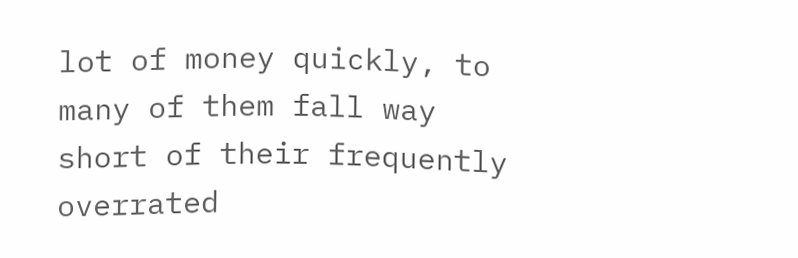lot of money quickly, to many of them fall way short of their frequently overrated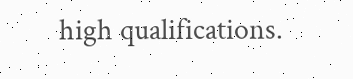high qualifications.